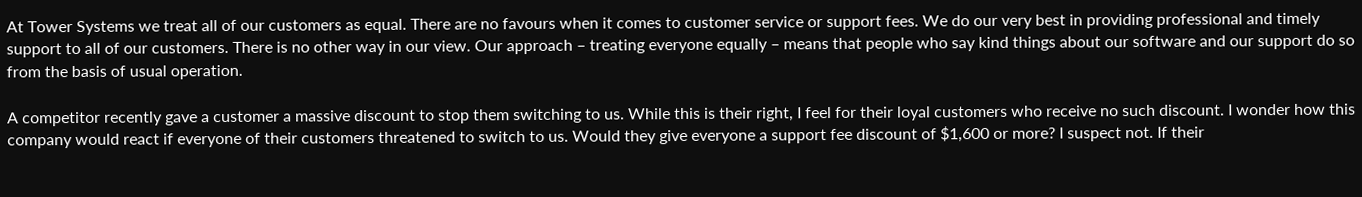At Tower Systems we treat all of our customers as equal. There are no favours when it comes to customer service or support fees. We do our very best in providing professional and timely support to all of our customers. There is no other way in our view. Our approach – treating everyone equally – means that people who say kind things about our software and our support do so from the basis of usual operation.

A competitor recently gave a customer a massive discount to stop them switching to us. While this is their right, I feel for their loyal customers who receive no such discount. I wonder how this company would react if everyone of their customers threatened to switch to us. Would they give everyone a support fee discount of $1,600 or more? I suspect not. If their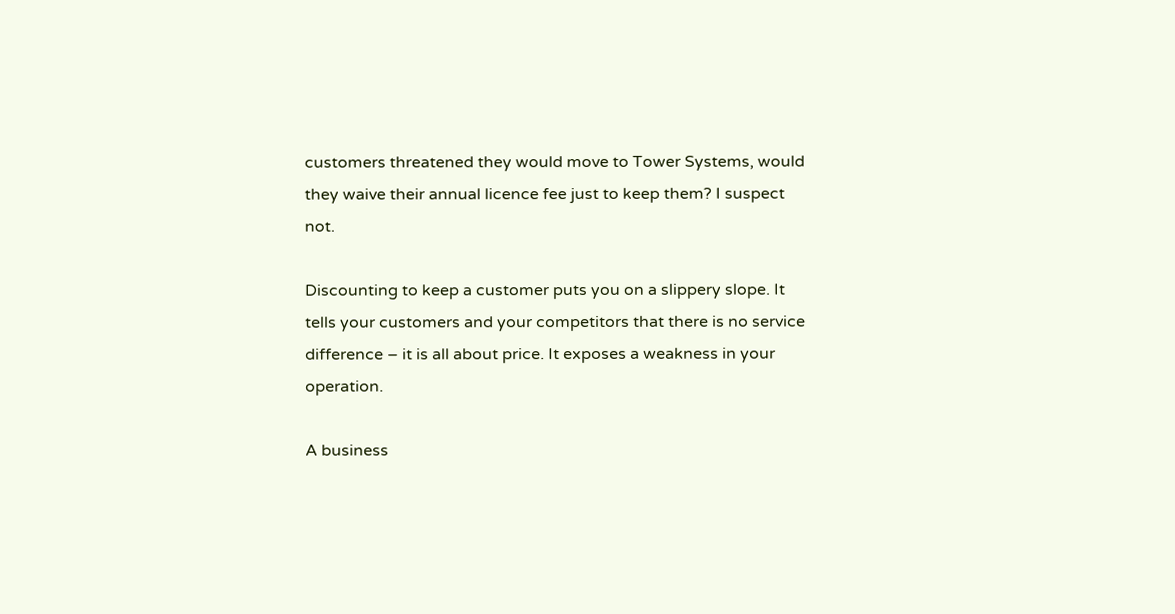customers threatened they would move to Tower Systems, would they waive their annual licence fee just to keep them? I suspect not.

Discounting to keep a customer puts you on a slippery slope. It tells your customers and your competitors that there is no service difference – it is all about price. It exposes a weakness in your operation.

A business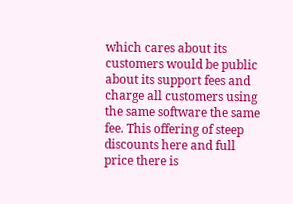which cares about its customers would be public about its support fees and charge all customers using the same software the same fee. This offering of steep discounts here and full price there is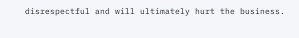disrespectful and will ultimately hurt the business.